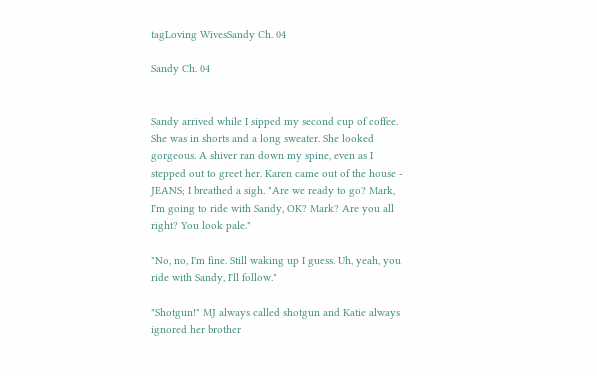tagLoving WivesSandy Ch. 04

Sandy Ch. 04


Sandy arrived while I sipped my second cup of coffee. She was in shorts and a long sweater. She looked gorgeous. A shiver ran down my spine, even as I stepped out to greet her. Karen came out of the house - JEANS; I breathed a sigh. "Are we ready to go? Mark, I'm going to ride with Sandy, OK? Mark? Are you all right? You look pale."

"No, no, I'm fine. Still waking up I guess. Uh, yeah, you ride with Sandy, I'll follow."

"Shotgun!" MJ always called shotgun and Katie always ignored her brother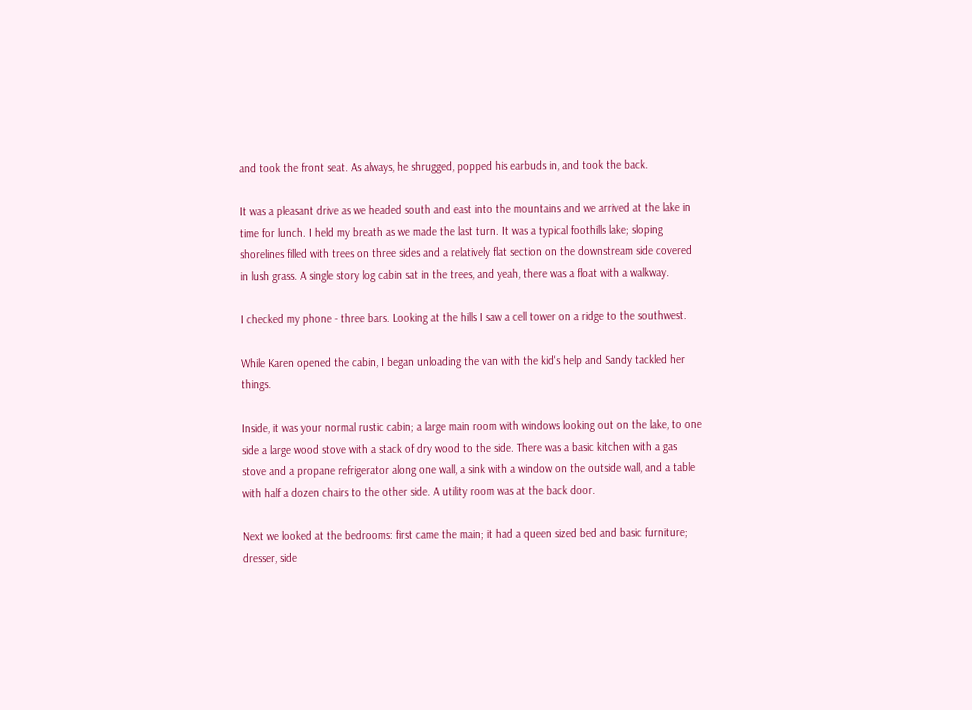and took the front seat. As always, he shrugged, popped his earbuds in, and took the back.

It was a pleasant drive as we headed south and east into the mountains and we arrived at the lake in time for lunch. I held my breath as we made the last turn. It was a typical foothills lake; sloping shorelines filled with trees on three sides and a relatively flat section on the downstream side covered in lush grass. A single story log cabin sat in the trees, and yeah, there was a float with a walkway.

I checked my phone - three bars. Looking at the hills I saw a cell tower on a ridge to the southwest.

While Karen opened the cabin, I began unloading the van with the kid's help and Sandy tackled her things.

Inside, it was your normal rustic cabin; a large main room with windows looking out on the lake, to one side a large wood stove with a stack of dry wood to the side. There was a basic kitchen with a gas stove and a propane refrigerator along one wall, a sink with a window on the outside wall, and a table with half a dozen chairs to the other side. A utility room was at the back door.

Next we looked at the bedrooms: first came the main; it had a queen sized bed and basic furniture; dresser, side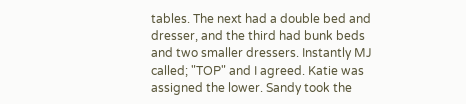tables. The next had a double bed and dresser, and the third had bunk beds and two smaller dressers. Instantly MJ called; "TOP" and I agreed. Katie was assigned the lower. Sandy took the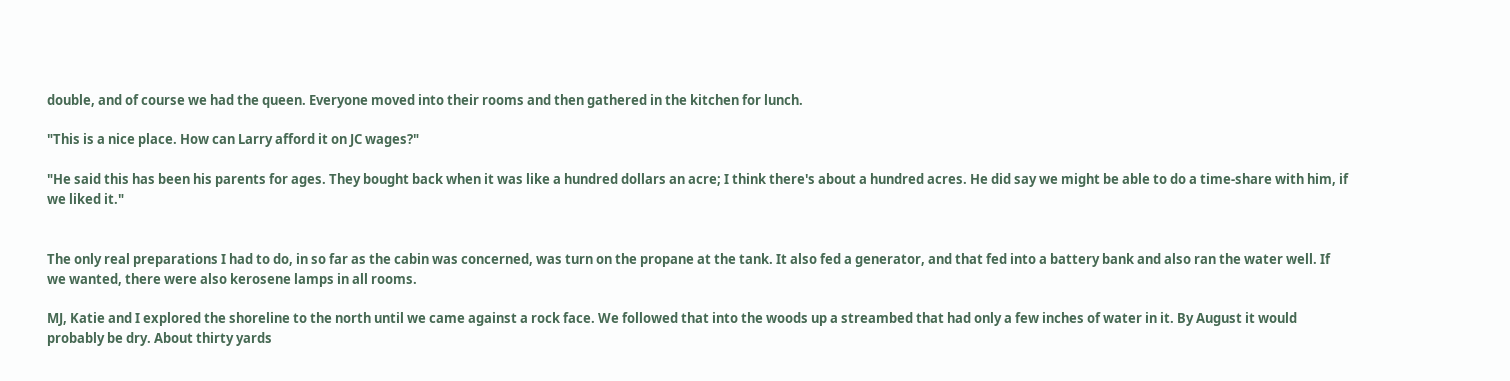double, and of course we had the queen. Everyone moved into their rooms and then gathered in the kitchen for lunch.

"This is a nice place. How can Larry afford it on JC wages?"

"He said this has been his parents for ages. They bought back when it was like a hundred dollars an acre; I think there's about a hundred acres. He did say we might be able to do a time-share with him, if we liked it."


The only real preparations I had to do, in so far as the cabin was concerned, was turn on the propane at the tank. It also fed a generator, and that fed into a battery bank and also ran the water well. If we wanted, there were also kerosene lamps in all rooms.

MJ, Katie and I explored the shoreline to the north until we came against a rock face. We followed that into the woods up a streambed that had only a few inches of water in it. By August it would probably be dry. About thirty yards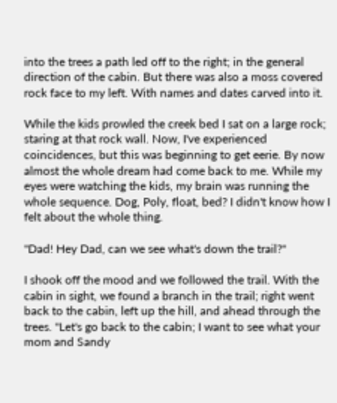into the trees a path led off to the right; in the general direction of the cabin. But there was also a moss covered rock face to my left. With names and dates carved into it.

While the kids prowled the creek bed I sat on a large rock; staring at that rock wall. Now, I've experienced coincidences, but this was beginning to get eerie. By now almost the whole dream had come back to me. While my eyes were watching the kids, my brain was running the whole sequence. Dog, Poly, float, bed? I didn't know how I felt about the whole thing.

"Dad! Hey Dad, can we see what's down the trail?"

I shook off the mood and we followed the trail. With the cabin in sight, we found a branch in the trail; right went back to the cabin, left up the hill, and ahead through the trees. "Let's go back to the cabin; I want to see what your mom and Sandy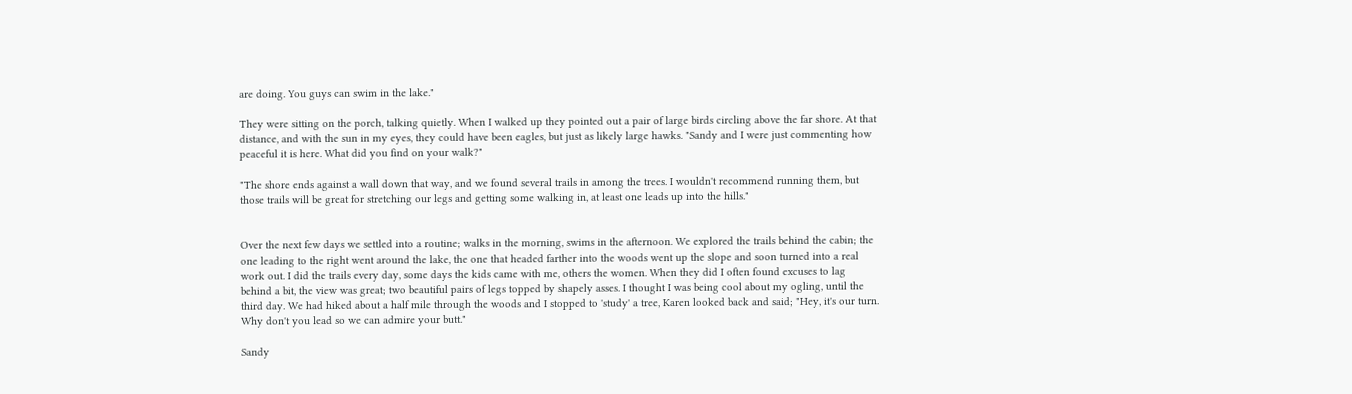are doing. You guys can swim in the lake."

They were sitting on the porch, talking quietly. When I walked up they pointed out a pair of large birds circling above the far shore. At that distance, and with the sun in my eyes, they could have been eagles, but just as likely large hawks. "Sandy and I were just commenting how peaceful it is here. What did you find on your walk?"

"The shore ends against a wall down that way, and we found several trails in among the trees. I wouldn't recommend running them, but those trails will be great for stretching our legs and getting some walking in, at least one leads up into the hills."


Over the next few days we settled into a routine; walks in the morning, swims in the afternoon. We explored the trails behind the cabin; the one leading to the right went around the lake, the one that headed farther into the woods went up the slope and soon turned into a real work out. I did the trails every day, some days the kids came with me, others the women. When they did I often found excuses to lag behind a bit, the view was great; two beautiful pairs of legs topped by shapely asses. I thought I was being cool about my ogling, until the third day. We had hiked about a half mile through the woods and I stopped to 'study' a tree, Karen looked back and said; "Hey, it's our turn. Why don't you lead so we can admire your butt."

Sandy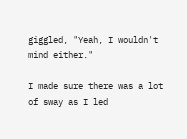giggled, "Yeah, I wouldn't mind either."

I made sure there was a lot of sway as I led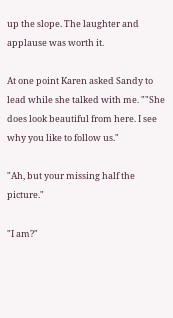up the slope. The laughter and applause was worth it.

At one point Karen asked Sandy to lead while she talked with me. ""She does look beautiful from here. I see why you like to follow us."

"Ah, but your missing half the picture."

"I am?"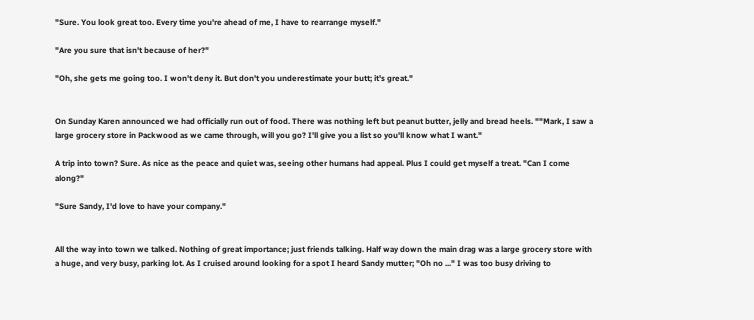"Sure. You look great too. Every time you're ahead of me, I have to rearrange myself."

"Are you sure that isn't because of her?"

"Oh, she gets me going too. I won't deny it. But don't you underestimate your butt; it's great."


On Sunday Karen announced we had officially run out of food. There was nothing left but peanut butter, jelly and bread heels. ""Mark, I saw a large grocery store in Packwood as we came through, will you go? I'll give you a list so you'll know what I want."

A trip into town? Sure. As nice as the peace and quiet was, seeing other humans had appeal. Plus I could get myself a treat. "Can I come along?"

"Sure Sandy, I'd love to have your company."


All the way into town we talked. Nothing of great importance; just friends talking. Half way down the main drag was a large grocery store with a huge, and very busy, parking lot. As I cruised around looking for a spot I heard Sandy mutter; "Oh no ..." I was too busy driving to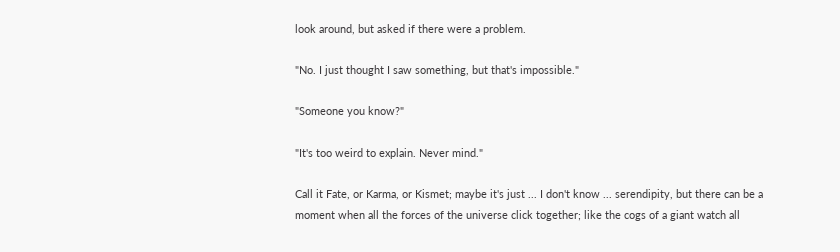look around, but asked if there were a problem.

"No. I just thought I saw something, but that's impossible."

"Someone you know?"

"It's too weird to explain. Never mind."

Call it Fate, or Karma, or Kismet; maybe it's just ... I don't know ... serendipity, but there can be a moment when all the forces of the universe click together; like the cogs of a giant watch all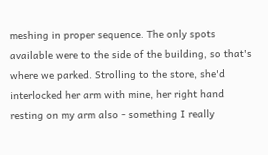meshing in proper sequence. The only spots available were to the side of the building, so that's where we parked. Strolling to the store, she'd interlocked her arm with mine, her right hand resting on my arm also - something I really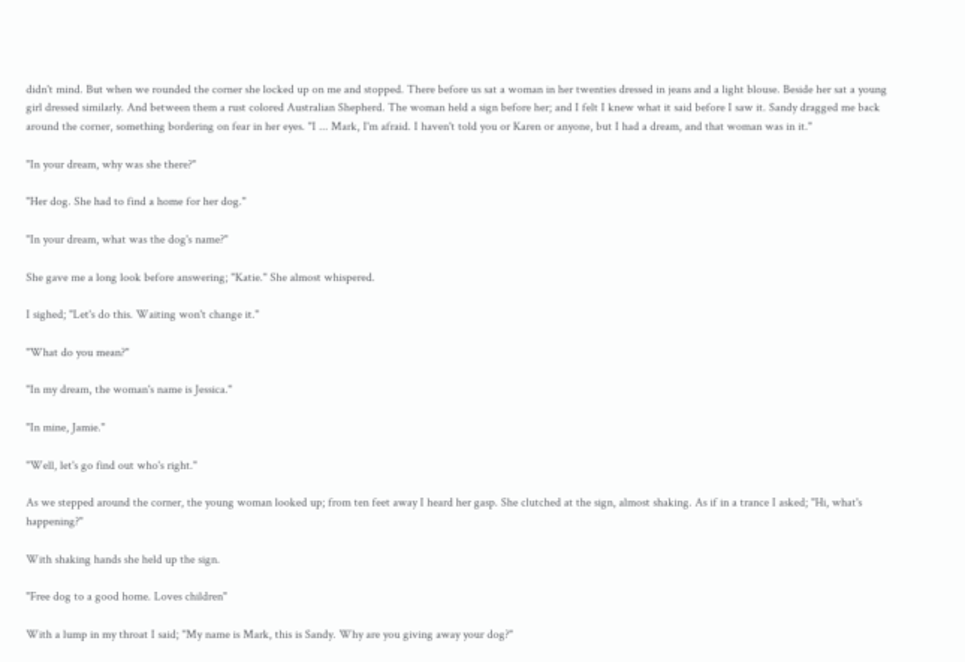didn't mind. But when we rounded the corner she locked up on me and stopped. There before us sat a woman in her twenties dressed in jeans and a light blouse. Beside her sat a young girl dressed similarly. And between them a rust colored Australian Shepherd. The woman held a sign before her; and I felt I knew what it said before I saw it. Sandy dragged me back around the corner, something bordering on fear in her eyes. "I ... Mark, I'm afraid. I haven't told you or Karen or anyone, but I had a dream, and that woman was in it."

"In your dream, why was she there?"

"Her dog. She had to find a home for her dog."

"In your dream, what was the dog's name?"

She gave me a long look before answering; "Katie." She almost whispered.

I sighed; "Let's do this. Waiting won't change it."

"What do you mean?"

"In my dream, the woman's name is Jessica."

"In mine, Jamie."

"Well, let's go find out who's right."

As we stepped around the corner, the young woman looked up; from ten feet away I heard her gasp. She clutched at the sign, almost shaking. As if in a trance I asked; "Hi, what's happening?"

With shaking hands she held up the sign.

"Free dog to a good home. Loves children"

With a lump in my throat I said; "My name is Mark, this is Sandy. Why are you giving away your dog?"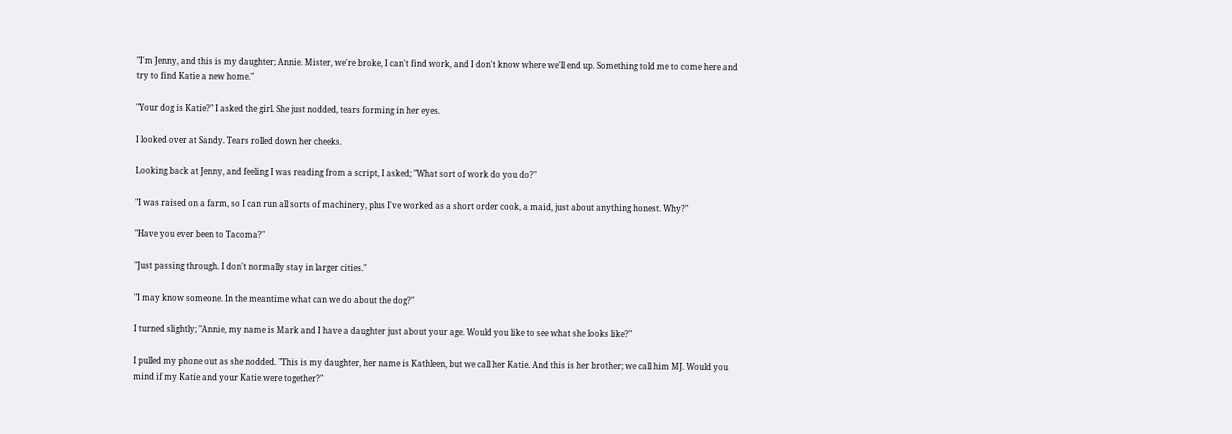"I'm Jenny, and this is my daughter; Annie. Mister, we're broke, I can't find work, and I don't know where we'll end up. Something told me to come here and try to find Katie a new home."

"Your dog is Katie?" I asked the girl. She just nodded, tears forming in her eyes.

I looked over at Sandy. Tears rolled down her cheeks.

Looking back at Jenny, and feeling I was reading from a script, I asked; "What sort of work do you do?"

"I was raised on a farm, so I can run all sorts of machinery, plus I've worked as a short order cook, a maid, just about anything honest. Why?"

"Have you ever been to Tacoma?"

"Just passing through. I don't normally stay in larger cities."

"I may know someone. In the meantime what can we do about the dog?"

I turned slightly; "Annie, my name is Mark and I have a daughter just about your age. Would you like to see what she looks like?"

I pulled my phone out as she nodded. "This is my daughter, her name is Kathleen, but we call her Katie. And this is her brother; we call him MJ. Would you mind if my Katie and your Katie were together?"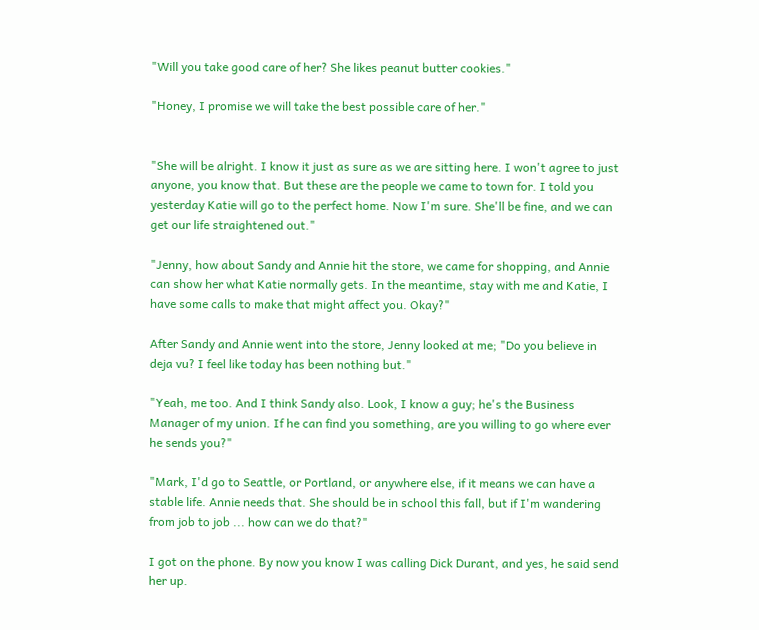"Will you take good care of her? She likes peanut butter cookies."

"Honey, I promise we will take the best possible care of her."


"She will be alright. I know it just as sure as we are sitting here. I won't agree to just anyone, you know that. But these are the people we came to town for. I told you yesterday Katie will go to the perfect home. Now I'm sure. She'll be fine, and we can get our life straightened out."

"Jenny, how about Sandy and Annie hit the store, we came for shopping, and Annie can show her what Katie normally gets. In the meantime, stay with me and Katie, I have some calls to make that might affect you. Okay?"

After Sandy and Annie went into the store, Jenny looked at me; "Do you believe in deja vu? I feel like today has been nothing but."

"Yeah, me too. And I think Sandy also. Look, I know a guy; he's the Business Manager of my union. If he can find you something, are you willing to go where ever he sends you?"

"Mark, I'd go to Seattle, or Portland, or anywhere else, if it means we can have a stable life. Annie needs that. She should be in school this fall, but if I'm wandering from job to job ... how can we do that?"

I got on the phone. By now you know I was calling Dick Durant, and yes, he said send her up.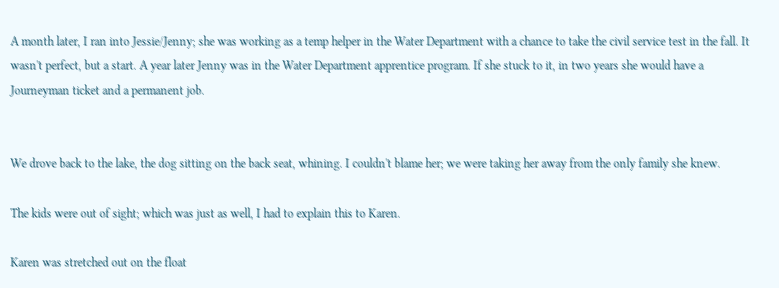A month later, I ran into Jessie/Jenny; she was working as a temp helper in the Water Department with a chance to take the civil service test in the fall. It wasn't perfect, but a start. A year later Jenny was in the Water Department apprentice program. If she stuck to it, in two years she would have a Journeyman ticket and a permanent job.


We drove back to the lake, the dog sitting on the back seat, whining. I couldn't blame her; we were taking her away from the only family she knew.

The kids were out of sight; which was just as well, I had to explain this to Karen.

Karen was stretched out on the float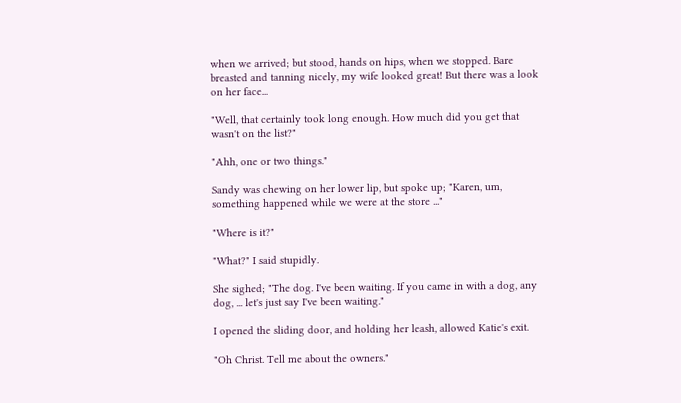when we arrived; but stood, hands on hips, when we stopped. Bare breasted and tanning nicely, my wife looked great! But there was a look on her face...

"Well, that certainly took long enough. How much did you get that wasn't on the list?"

"Ahh, one or two things."

Sandy was chewing on her lower lip, but spoke up; "Karen, um, something happened while we were at the store ..."

"Where is it?"

"What?" I said stupidly.

She sighed; "The dog. I've been waiting. If you came in with a dog, any dog, ... let's just say I've been waiting."

I opened the sliding door, and holding her leash, allowed Katie's exit.

"Oh Christ. Tell me about the owners."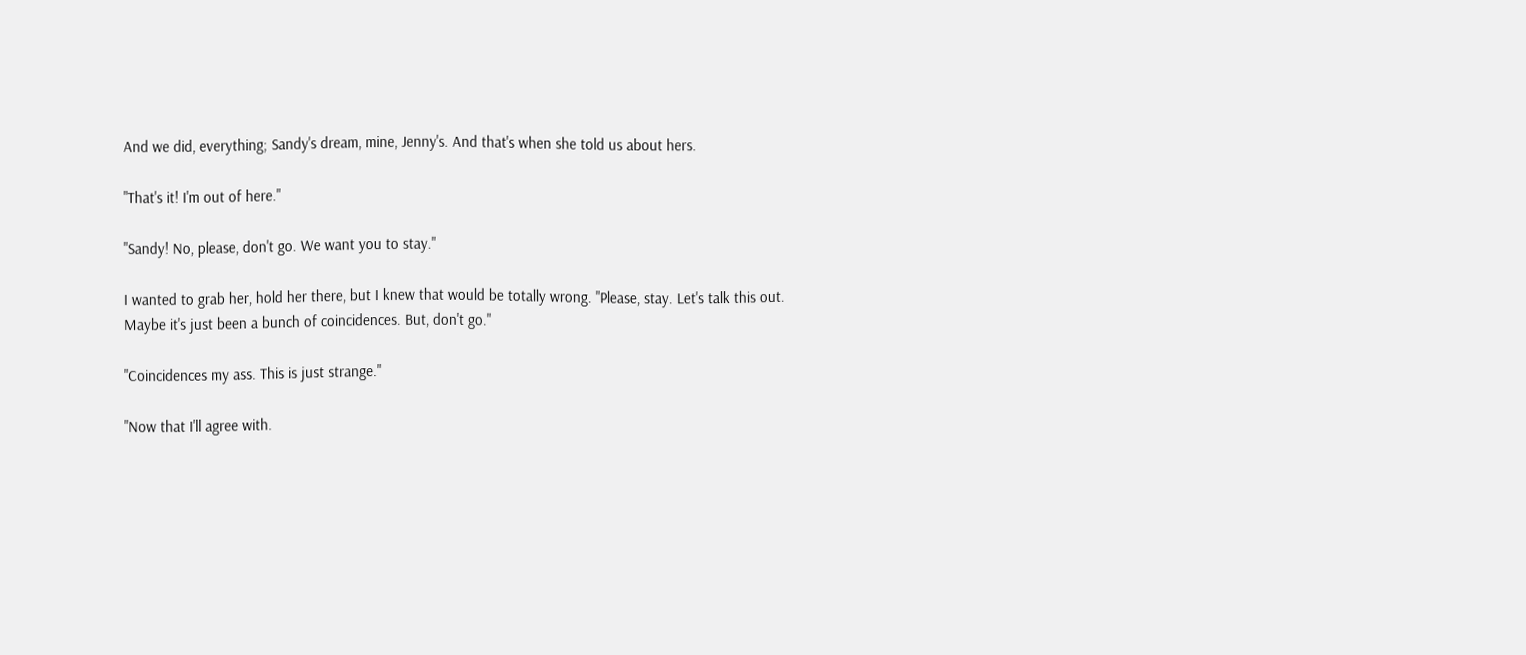And we did, everything; Sandy's dream, mine, Jenny's. And that's when she told us about hers.

"That's it! I'm out of here."

"Sandy! No, please, don't go. We want you to stay."

I wanted to grab her, hold her there, but I knew that would be totally wrong. "Please, stay. Let's talk this out. Maybe it's just been a bunch of coincidences. But, don't go."

"Coincidences my ass. This is just strange."

"Now that I'll agree with.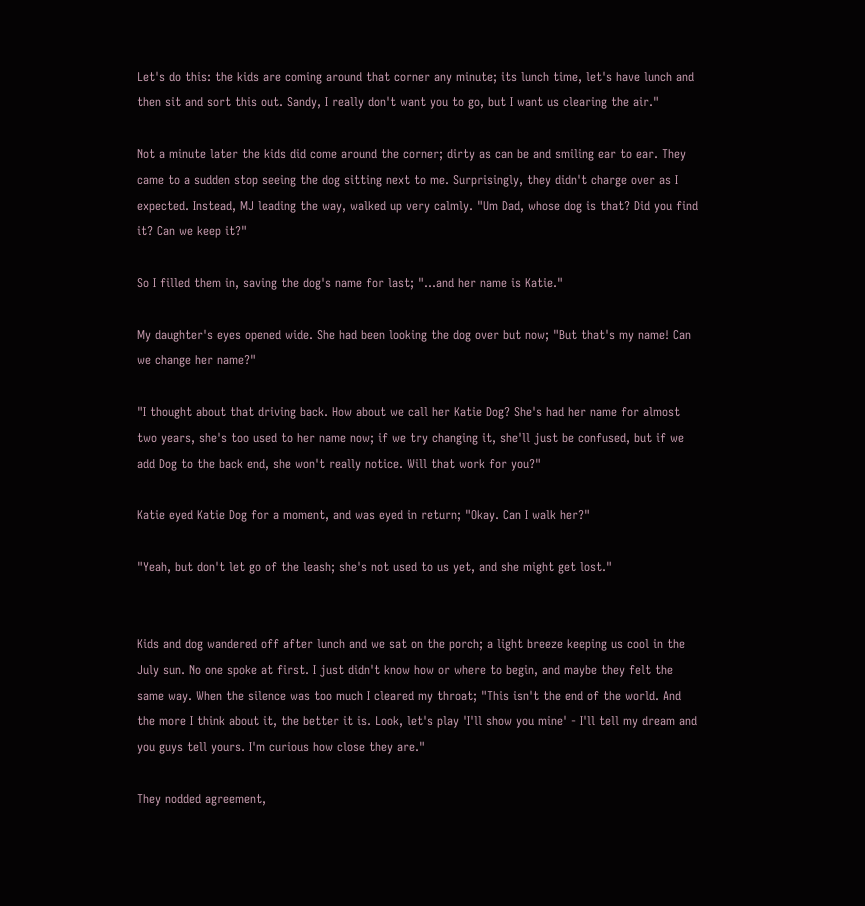Let's do this: the kids are coming around that corner any minute; its lunch time, let's have lunch and then sit and sort this out. Sandy, I really don't want you to go, but I want us clearing the air."

Not a minute later the kids did come around the corner; dirty as can be and smiling ear to ear. They came to a sudden stop seeing the dog sitting next to me. Surprisingly, they didn't charge over as I expected. Instead, MJ leading the way, walked up very calmly. "Um Dad, whose dog is that? Did you find it? Can we keep it?"

So I filled them in, saving the dog's name for last; "...and her name is Katie."

My daughter's eyes opened wide. She had been looking the dog over but now; "But that's my name! Can we change her name?"

"I thought about that driving back. How about we call her Katie Dog? She's had her name for almost two years, she's too used to her name now; if we try changing it, she'll just be confused, but if we add Dog to the back end, she won't really notice. Will that work for you?"

Katie eyed Katie Dog for a moment, and was eyed in return; "Okay. Can I walk her?"

"Yeah, but don't let go of the leash; she's not used to us yet, and she might get lost."


Kids and dog wandered off after lunch and we sat on the porch; a light breeze keeping us cool in the July sun. No one spoke at first. I just didn't know how or where to begin, and maybe they felt the same way. When the silence was too much I cleared my throat; "This isn't the end of the world. And the more I think about it, the better it is. Look, let's play 'I'll show you mine' - I'll tell my dream and you guys tell yours. I'm curious how close they are."

They nodded agreement,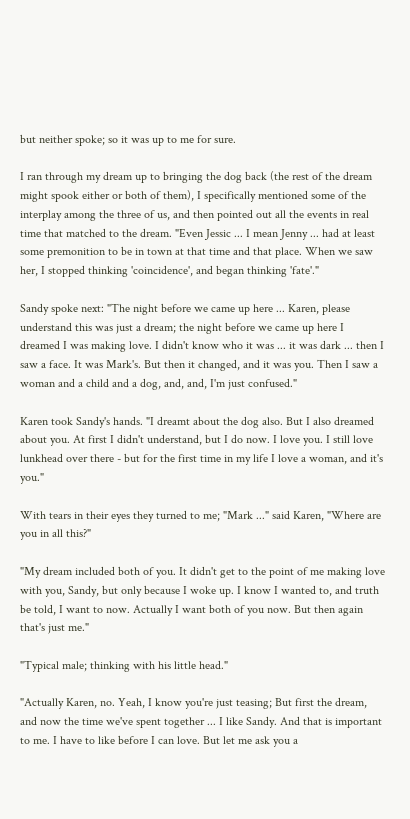but neither spoke; so it was up to me for sure.

I ran through my dream up to bringing the dog back (the rest of the dream might spook either or both of them), I specifically mentioned some of the interplay among the three of us, and then pointed out all the events in real time that matched to the dream. "Even Jessic ... I mean Jenny ... had at least some premonition to be in town at that time and that place. When we saw her, I stopped thinking 'coincidence', and began thinking 'fate'."

Sandy spoke next: "The night before we came up here ... Karen, please understand this was just a dream; the night before we came up here I dreamed I was making love. I didn't know who it was ... it was dark ... then I saw a face. It was Mark's. But then it changed, and it was you. Then I saw a woman and a child and a dog, and, and, I'm just confused."

Karen took Sandy's hands. "I dreamt about the dog also. But I also dreamed about you. At first I didn't understand, but I do now. I love you. I still love lunkhead over there - but for the first time in my life I love a woman, and it's you."

With tears in their eyes they turned to me; "Mark ..." said Karen, "Where are you in all this?"

"My dream included both of you. It didn't get to the point of me making love with you, Sandy, but only because I woke up. I know I wanted to, and truth be told, I want to now. Actually I want both of you now. But then again that's just me."

"Typical male; thinking with his little head."

"Actually Karen, no. Yeah, I know you're just teasing; But first the dream, and now the time we've spent together ... I like Sandy. And that is important to me. I have to like before I can love. But let me ask you a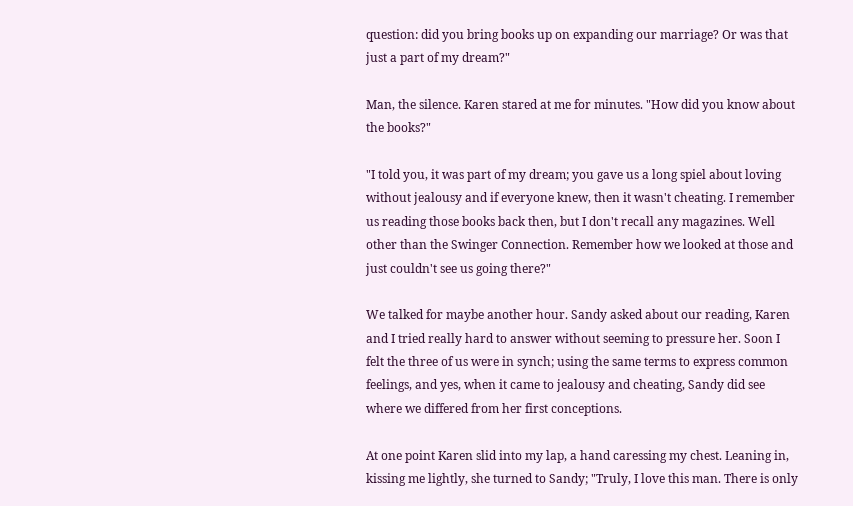question: did you bring books up on expanding our marriage? Or was that just a part of my dream?"

Man, the silence. Karen stared at me for minutes. "How did you know about the books?"

"I told you, it was part of my dream; you gave us a long spiel about loving without jealousy and if everyone knew, then it wasn't cheating. I remember us reading those books back then, but I don't recall any magazines. Well other than the Swinger Connection. Remember how we looked at those and just couldn't see us going there?"

We talked for maybe another hour. Sandy asked about our reading, Karen and I tried really hard to answer without seeming to pressure her. Soon I felt the three of us were in synch; using the same terms to express common feelings, and yes, when it came to jealousy and cheating, Sandy did see where we differed from her first conceptions.

At one point Karen slid into my lap, a hand caressing my chest. Leaning in, kissing me lightly, she turned to Sandy; "Truly, I love this man. There is only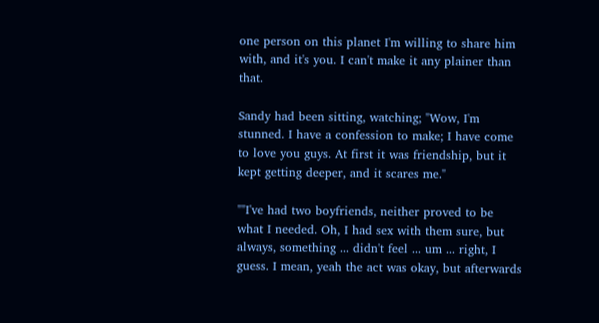one person on this planet I'm willing to share him with, and it's you. I can't make it any plainer than that.

Sandy had been sitting, watching; "Wow, I'm stunned. I have a confession to make; I have come to love you guys. At first it was friendship, but it kept getting deeper, and it scares me."

""I've had two boyfriends, neither proved to be what I needed. Oh, I had sex with them sure, but always, something ... didn't feel ... um ... right, I guess. I mean, yeah the act was okay, but afterwards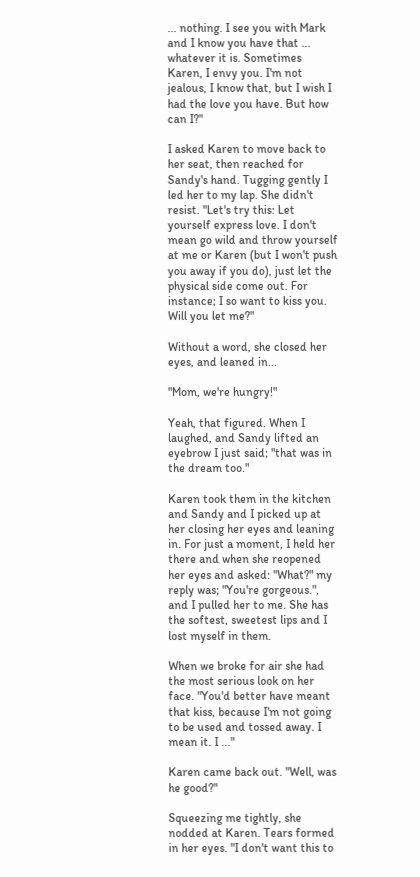... nothing. I see you with Mark and I know you have that ... whatever it is. Sometimes Karen, I envy you. I'm not jealous, I know that, but I wish I had the love you have. But how can I?"

I asked Karen to move back to her seat, then reached for Sandy's hand. Tugging gently I led her to my lap. She didn't resist. "Let's try this: Let yourself express love. I don't mean go wild and throw yourself at me or Karen (but I won't push you away if you do), just let the physical side come out. For instance; I so want to kiss you. Will you let me?"

Without a word, she closed her eyes, and leaned in...

"Mom, we're hungry!"

Yeah, that figured. When I laughed, and Sandy lifted an eyebrow I just said; "that was in the dream too."

Karen took them in the kitchen and Sandy and I picked up at her closing her eyes and leaning in. For just a moment, I held her there and when she reopened her eyes and asked: "What?" my reply was; "You're gorgeous.", and I pulled her to me. She has the softest, sweetest lips and I lost myself in them.

When we broke for air she had the most serious look on her face. "You'd better have meant that kiss, because I'm not going to be used and tossed away. I mean it. I ..."

Karen came back out. "Well, was he good?"

Squeezing me tightly, she nodded at Karen. Tears formed in her eyes. "I don't want this to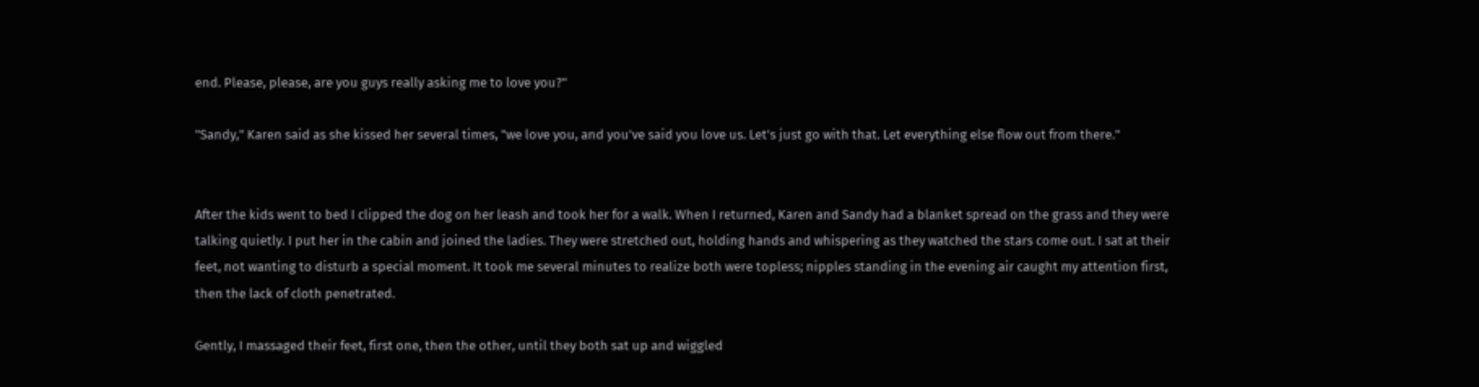end. Please, please, are you guys really asking me to love you?"

"Sandy," Karen said as she kissed her several times, "we love you, and you've said you love us. Let's just go with that. Let everything else flow out from there."


After the kids went to bed I clipped the dog on her leash and took her for a walk. When I returned, Karen and Sandy had a blanket spread on the grass and they were talking quietly. I put her in the cabin and joined the ladies. They were stretched out, holding hands and whispering as they watched the stars come out. I sat at their feet, not wanting to disturb a special moment. It took me several minutes to realize both were topless; nipples standing in the evening air caught my attention first, then the lack of cloth penetrated.

Gently, I massaged their feet, first one, then the other, until they both sat up and wiggled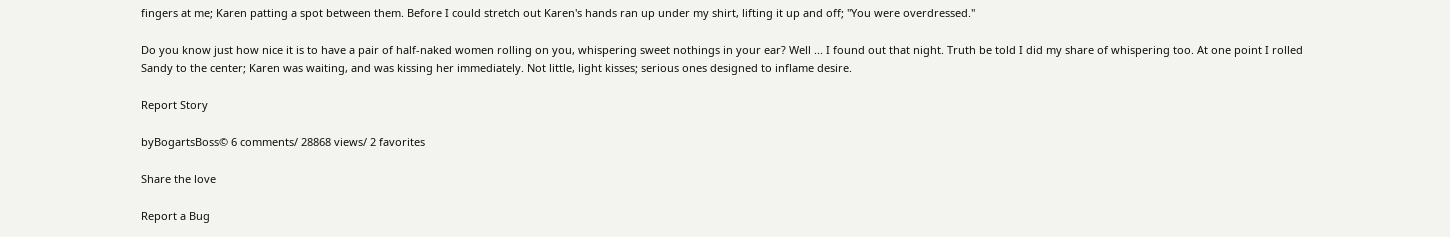fingers at me; Karen patting a spot between them. Before I could stretch out Karen's hands ran up under my shirt, lifting it up and off; "You were overdressed."

Do you know just how nice it is to have a pair of half-naked women rolling on you, whispering sweet nothings in your ear? Well ... I found out that night. Truth be told I did my share of whispering too. At one point I rolled Sandy to the center; Karen was waiting, and was kissing her immediately. Not little, light kisses; serious ones designed to inflame desire.

Report Story

byBogartsBoss© 6 comments/ 28868 views/ 2 favorites

Share the love

Report a Bug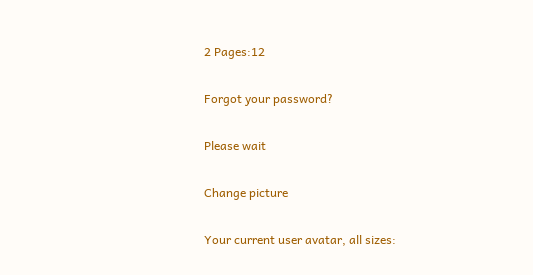2 Pages:12

Forgot your password?

Please wait

Change picture

Your current user avatar, all sizes: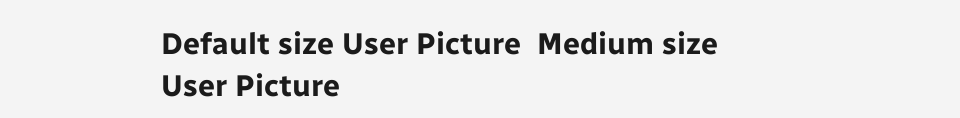Default size User Picture  Medium size User Picture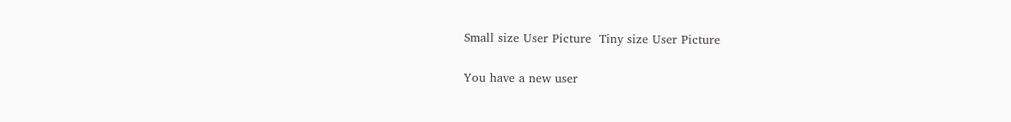Small size User Picture  Tiny size User Picture

You have a new user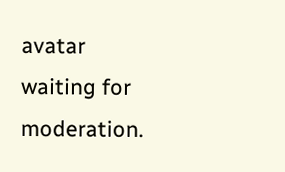avatar waiting for moderation.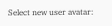Select new user avatar: